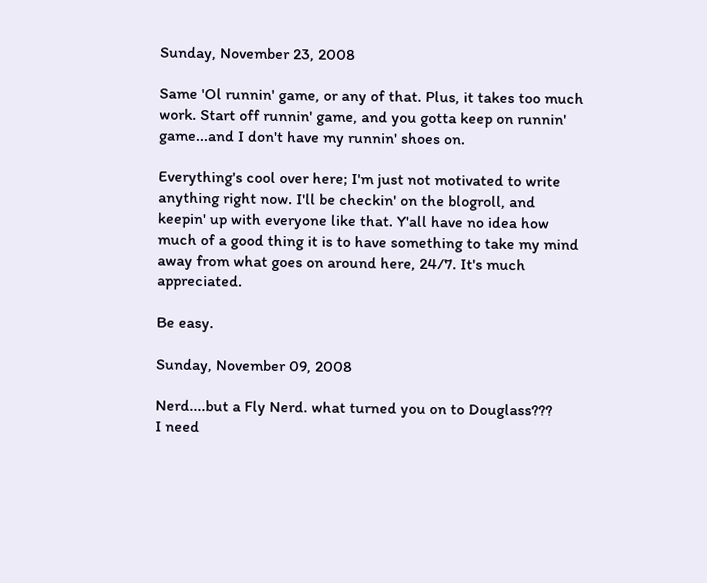Sunday, November 23, 2008

Same 'Ol runnin' game, or any of that. Plus, it takes too much work. Start off runnin' game, and you gotta keep on runnin' game...and I don't have my runnin' shoes on.

Everything's cool over here; I'm just not motivated to write anything right now. I'll be checkin' on the blogroll, and keepin' up with everyone like that. Y'all have no idea how much of a good thing it is to have something to take my mind away from what goes on around here, 24/7. It's much appreciated.

Be easy.

Sunday, November 09, 2008

Nerd....but a Fly Nerd. what turned you on to Douglass???
I need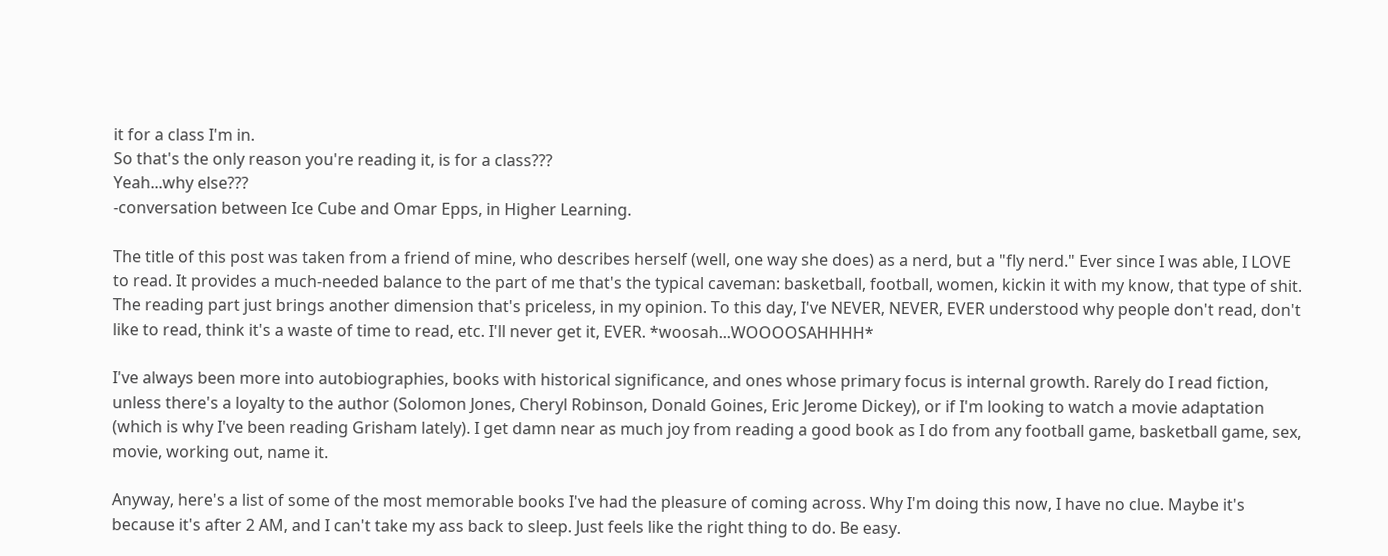it for a class I'm in.
So that's the only reason you're reading it, is for a class???
Yeah...why else???
-conversation between Ice Cube and Omar Epps, in Higher Learning.

The title of this post was taken from a friend of mine, who describes herself (well, one way she does) as a nerd, but a "fly nerd." Ever since I was able, I LOVE to read. It provides a much-needed balance to the part of me that's the typical caveman: basketball, football, women, kickin it with my know, that type of shit. The reading part just brings another dimension that's priceless, in my opinion. To this day, I've NEVER, NEVER, EVER understood why people don't read, don't like to read, think it's a waste of time to read, etc. I'll never get it, EVER. *woosah...WOOOOSAHHHH*

I've always been more into autobiographies, books with historical significance, and ones whose primary focus is internal growth. Rarely do I read fiction, unless there's a loyalty to the author (Solomon Jones, Cheryl Robinson, Donald Goines, Eric Jerome Dickey), or if I'm looking to watch a movie adaptation (which is why I've been reading Grisham lately). I get damn near as much joy from reading a good book as I do from any football game, basketball game, sex, movie, working out, name it.

Anyway, here's a list of some of the most memorable books I've had the pleasure of coming across. Why I'm doing this now, I have no clue. Maybe it's because it's after 2 AM, and I can't take my ass back to sleep. Just feels like the right thing to do. Be easy.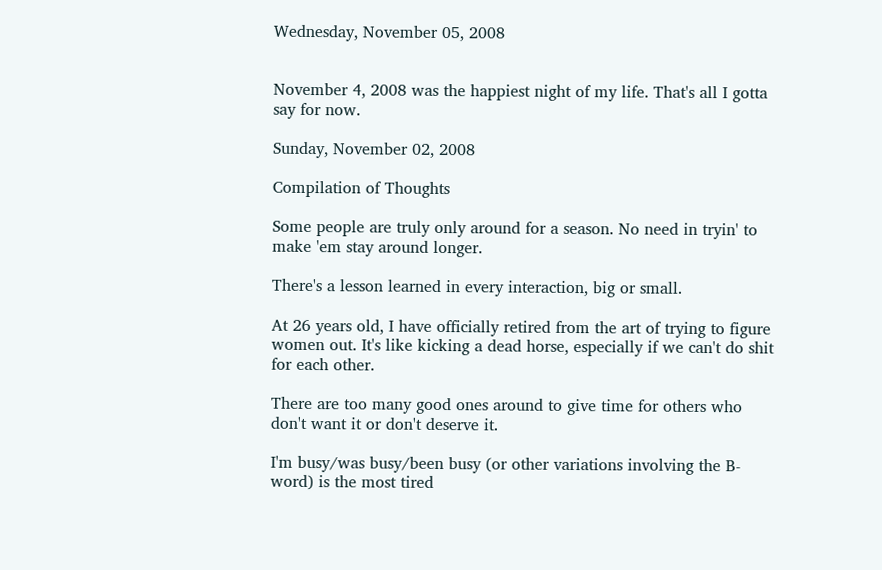Wednesday, November 05, 2008


November 4, 2008 was the happiest night of my life. That's all I gotta say for now.

Sunday, November 02, 2008

Compilation of Thoughts

Some people are truly only around for a season. No need in tryin' to make 'em stay around longer.

There's a lesson learned in every interaction, big or small.

At 26 years old, I have officially retired from the art of trying to figure women out. It's like kicking a dead horse, especially if we can't do shit for each other.

There are too many good ones around to give time for others who don't want it or don't deserve it.

I'm busy/was busy/been busy (or other variations involving the B-word) is the most tired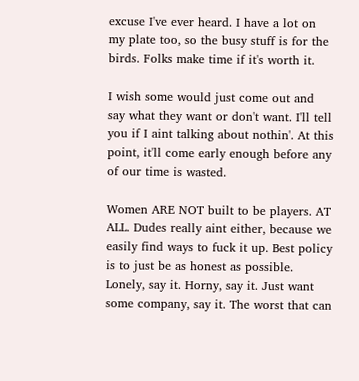excuse I've ever heard. I have a lot on my plate too, so the busy stuff is for the birds. Folks make time if it's worth it.

I wish some would just come out and say what they want or don't want. I'll tell you if I aint talking about nothin'. At this point, it'll come early enough before any of our time is wasted.

Women ARE NOT built to be players. AT ALL. Dudes really aint either, because we easily find ways to fuck it up. Best policy is to just be as honest as possible. Lonely, say it. Horny, say it. Just want some company, say it. The worst that can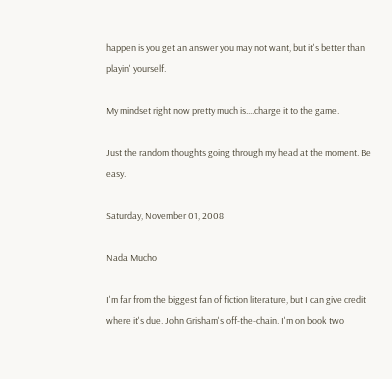happen is you get an answer you may not want, but it's better than playin' yourself.

My mindset right now pretty much is....charge it to the game.

Just the random thoughts going through my head at the moment. Be easy.

Saturday, November 01, 2008

Nada Mucho

I'm far from the biggest fan of fiction literature, but I can give credit where it's due. John Grisham's off-the-chain. I'm on book two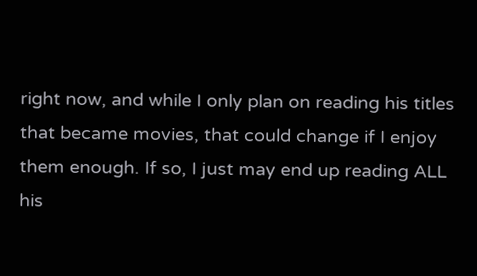right now, and while I only plan on reading his titles that became movies, that could change if I enjoy them enough. If so, I just may end up reading ALL his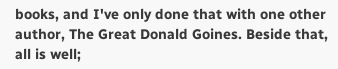books, and I've only done that with one other author, The Great Donald Goines. Beside that, all is well;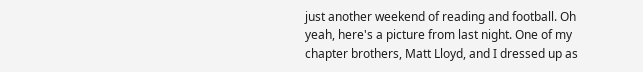just another weekend of reading and football. Oh yeah, here's a picture from last night. One of my chapter brothers, Matt Lloyd, and I dressed up as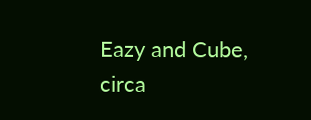Eazy and Cube, circa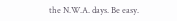the N.W.A. days. Be easy.